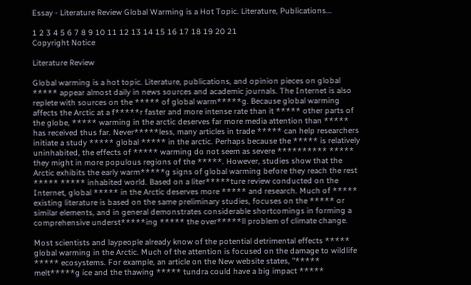Essay - Literature Review Global Warming is a Hot Topic. Literature, Publications...

1 2 3 4 5 6 7 8 9 10 11 12 13 14 15 16 17 18 19 20 21
Copyright Notice

Literature Review

Global warming is a hot topic. Literature, publications, and opinion pieces on global ***** appear almost daily in news sources and academic journals. The Internet is also replete with sources on the ***** of global warm*****g. Because global warming affects the Arctic at a f*****r faster and more intense rate than it ***** other parts of the globe, ***** warming in the arctic deserves far more media attention than ***** has received thus far. Never*****less, many articles in trade ***** can help researchers initiate a study ***** global ***** in the arctic. Perhaps because the ***** is relatively uninhabited, the effects of ***** warming do not seem as severe ********** ***** they might in more populous regions of the *****. However, studies show that the Arctic exhibits the early warm*****g signs of global warming before they reach the rest ***** ***** inhabited world. Based on a liter*****ture review conducted on the Internet, global ***** in the Arctic deserves more ***** and research. Much of ***** existing literature is based on the same preliminary studies, focuses on the ***** or similar elements, and in general demonstrates considerable shortcomings in forming a comprehensive underst*****ing ***** the over*****ll problem of climate change.

Most scientists and laypeople already know of the potential detrimental effects ***** global warming in the Arctic. Much of the attention is focused on the damage to wildlife ***** ecosystems. For example, an article on the New website states, "***** melt*****g ice and the thawing ***** tundra could have a big impact *****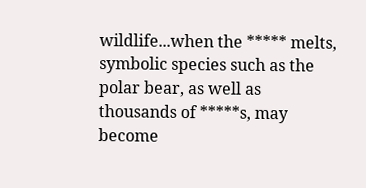wildlife...when the ***** melts, symbolic species such as the polar bear, as well as thousands of *****s, may become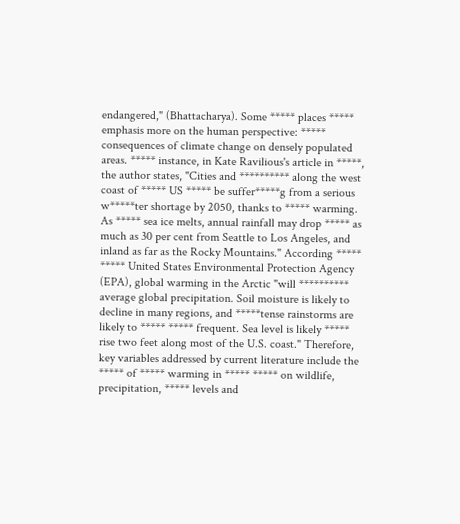endangered," (Bhattacharya). Some ***** places ***** emphasis more on the human perspective: ***** consequences of climate change on densely populated areas. ***** instance, in Kate Ravilious's article in *****, the author states, "Cities and ********** along the west coast of ***** US ***** be suffer*****g from a serious w*****ter shortage by 2050, thanks to ***** warming. As ***** sea ice melts, annual rainfall may drop ***** as much as 30 per cent from Seattle to Los Angeles, and inland as far as the Rocky Mountains." According ***** ***** United States Environmental Protection Agency (EPA), global warming in the Arctic "will ********** average global precipitation. Soil moisture is likely to decline in many regions, and *****tense rainstorms are likely to ***** ***** frequent. Sea level is likely ***** rise two feet along most of the U.S. coast." Therefore, key variables addressed by current literature include the ***** of ***** warming in ***** ***** on wildlife, precipitation, ***** levels and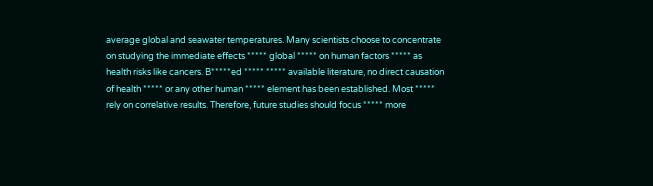average global and seawater temperatures. Many scientists choose to concentrate on studying the immediate effects ***** global ***** on human factors ***** as health risks like cancers. B*****ed ***** ***** available literature, no direct causation of health ***** or any other human ***** element has been established. Most ***** rely on correlative results. Therefore, future studies should focus ***** more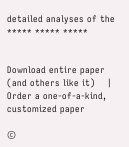detailed analyses of the ***** ***** *****


Download entire paper (and others like it)    |    Order a one-of-a-kind, customized paper

©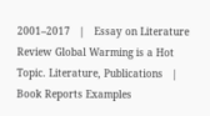2001–2017   |   Essay on Literature Review Global Warming is a Hot Topic. Literature, Publications   |   Book Reports Examples